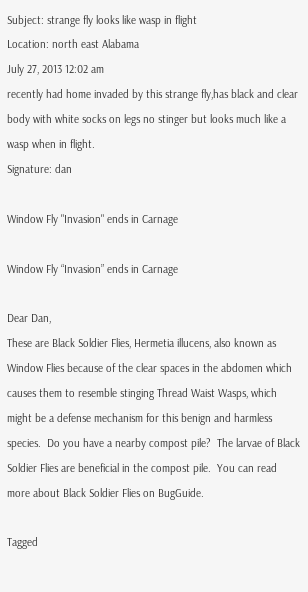Subject: strange fly looks like wasp in flight
Location: north east Alabama
July 27, 2013 12:02 am
recently had home invaded by this strange fly,has black and clear body with white socks on legs no stinger but looks much like a wasp when in flight.
Signature: dan

Window Fly "Invasion" ends in Carnage

Window Fly “Invasion” ends in Carnage

Dear Dan,
These are Black Soldier Flies, Hermetia illucens, also known as Window Flies because of the clear spaces in the abdomen which causes them to resemble stinging Thread Waist Wasps, which might be a defense mechanism for this benign and harmless species.  Do you have a nearby compost pile?  The larvae of Black Soldier Flies are beneficial in the compost pile.  You can read more about Black Soldier Flies on BugGuide.

Tagged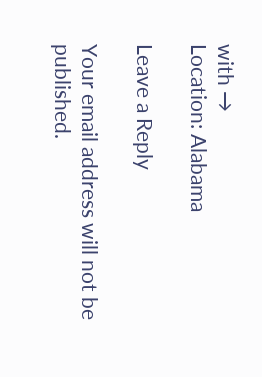with →
Location: Alabama

Leave a Reply

Your email address will not be published.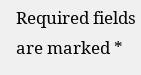Required fields are marked *